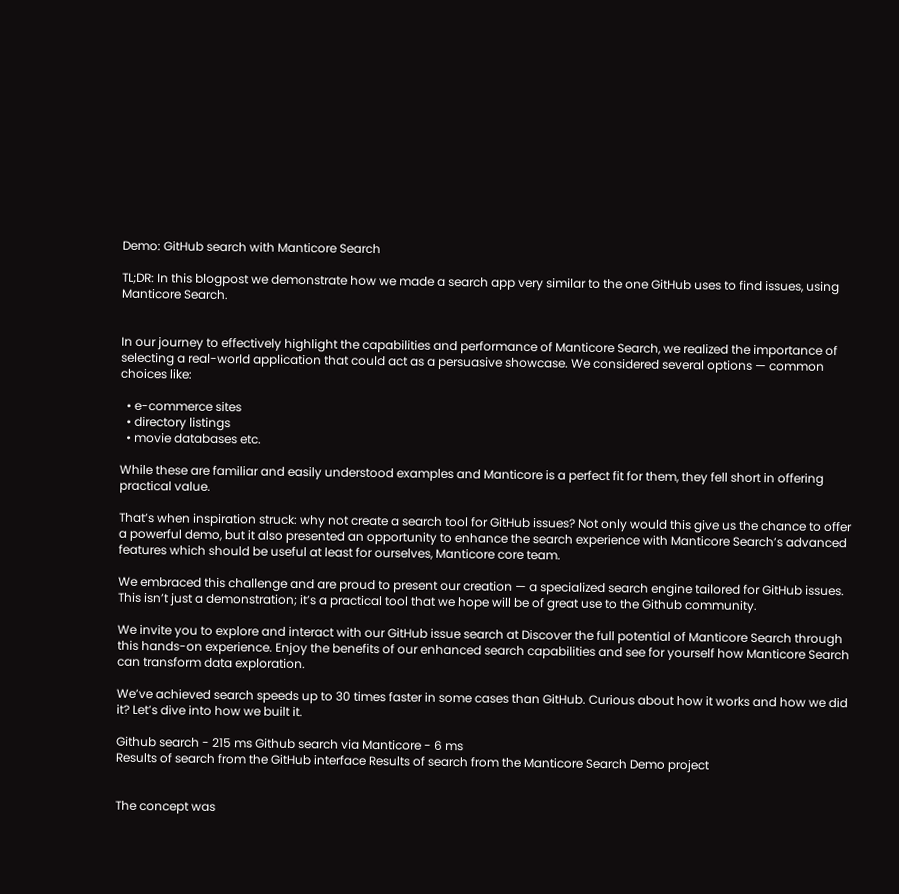Demo: GitHub search with Manticore Search

TL;DR: In this blogpost we demonstrate how we made a search app very similar to the one GitHub uses to find issues, using Manticore Search.


In our journey to effectively highlight the capabilities and performance of Manticore Search, we realized the importance of selecting a real-world application that could act as a persuasive showcase. We considered several options — common choices like:

  • e-commerce sites
  • directory listings
  • movie databases etc.

While these are familiar and easily understood examples and Manticore is a perfect fit for them, they fell short in offering practical value.

That’s when inspiration struck: why not create a search tool for GitHub issues? Not only would this give us the chance to offer a powerful demo, but it also presented an opportunity to enhance the search experience with Manticore Search’s advanced features which should be useful at least for ourselves, Manticore core team.

We embraced this challenge and are proud to present our creation — a specialized search engine tailored for GitHub issues. This isn’t just a demonstration; it’s a practical tool that we hope will be of great use to the Github community.

We invite you to explore and interact with our GitHub issue search at Discover the full potential of Manticore Search through this hands-on experience. Enjoy the benefits of our enhanced search capabilities and see for yourself how Manticore Search can transform data exploration.

We’ve achieved search speeds up to 30 times faster in some cases than GitHub. Curious about how it works and how we did it? Let’s dive into how we built it.

Github search - 215 ms Github search via Manticore - 6 ms
Results of search from the GitHub interface Results of search from the Manticore Search Demo project


The concept was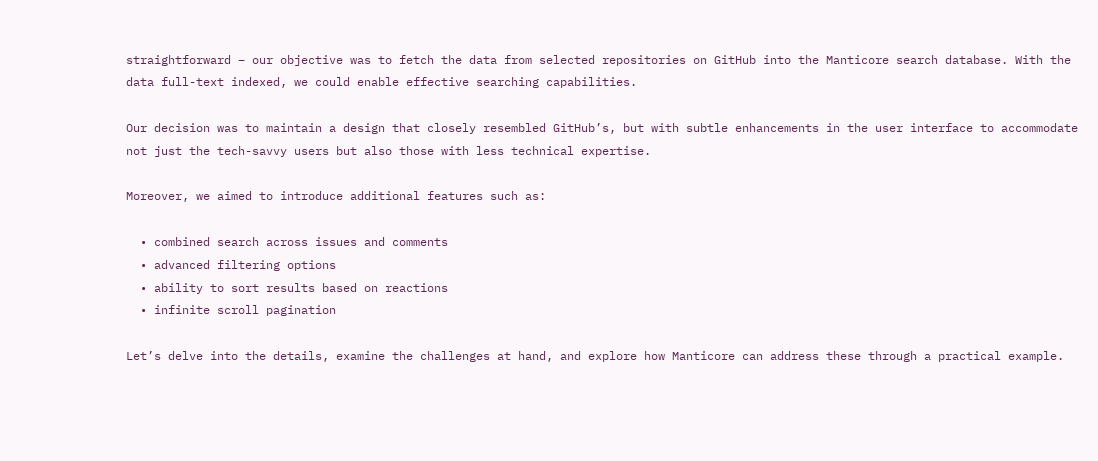straightforward – our objective was to fetch the data from selected repositories on GitHub into the Manticore search database. With the data full-text indexed, we could enable effective searching capabilities.

Our decision was to maintain a design that closely resembled GitHub’s, but with subtle enhancements in the user interface to accommodate not just the tech-savvy users but also those with less technical expertise.

Moreover, we aimed to introduce additional features such as:

  • combined search across issues and comments
  • advanced filtering options
  • ability to sort results based on reactions
  • infinite scroll pagination

Let’s delve into the details, examine the challenges at hand, and explore how Manticore can address these through a practical example.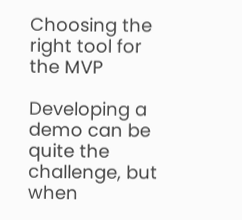Choosing the right tool for the MVP

Developing a demo can be quite the challenge, but when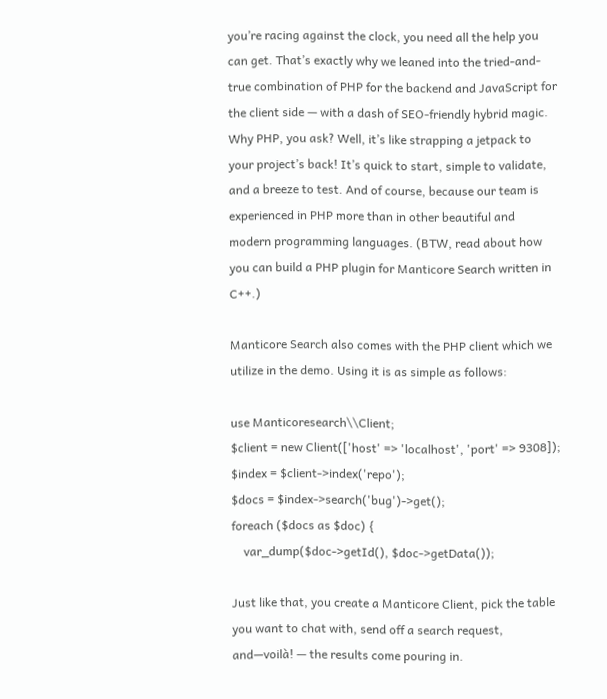you’re racing against the clock, you need all the help you can get. That’s exactly why we leaned into the tried-and-true combination of PHP for the backend and JavaScript for the client side — with a dash of SEO-friendly hybrid magic. Why PHP, you ask? Well, it’s like strapping a jetpack to your project’s back! It’s quick to start, simple to validate, and a breeze to test. And of course, because our team is experienced in PHP more than in other beautiful and modern programming languages. (BTW, read about how you can build a PHP plugin for Manticore Search written in C++.)

Manticore Search also comes with the PHP client which we utilize in the demo. Using it is as simple as follows:

use Manticoresearch\\Client;
$client = new Client(['host' => 'localhost', 'port' => 9308]);
$index = $client->index('repo');
$docs = $index->search('bug')->get();
foreach ($docs as $doc) {
    var_dump($doc->getId(), $doc->getData());

Just like that, you create a Manticore Client, pick the table you want to chat with, send off a search request, and—voilà! — the results come pouring in.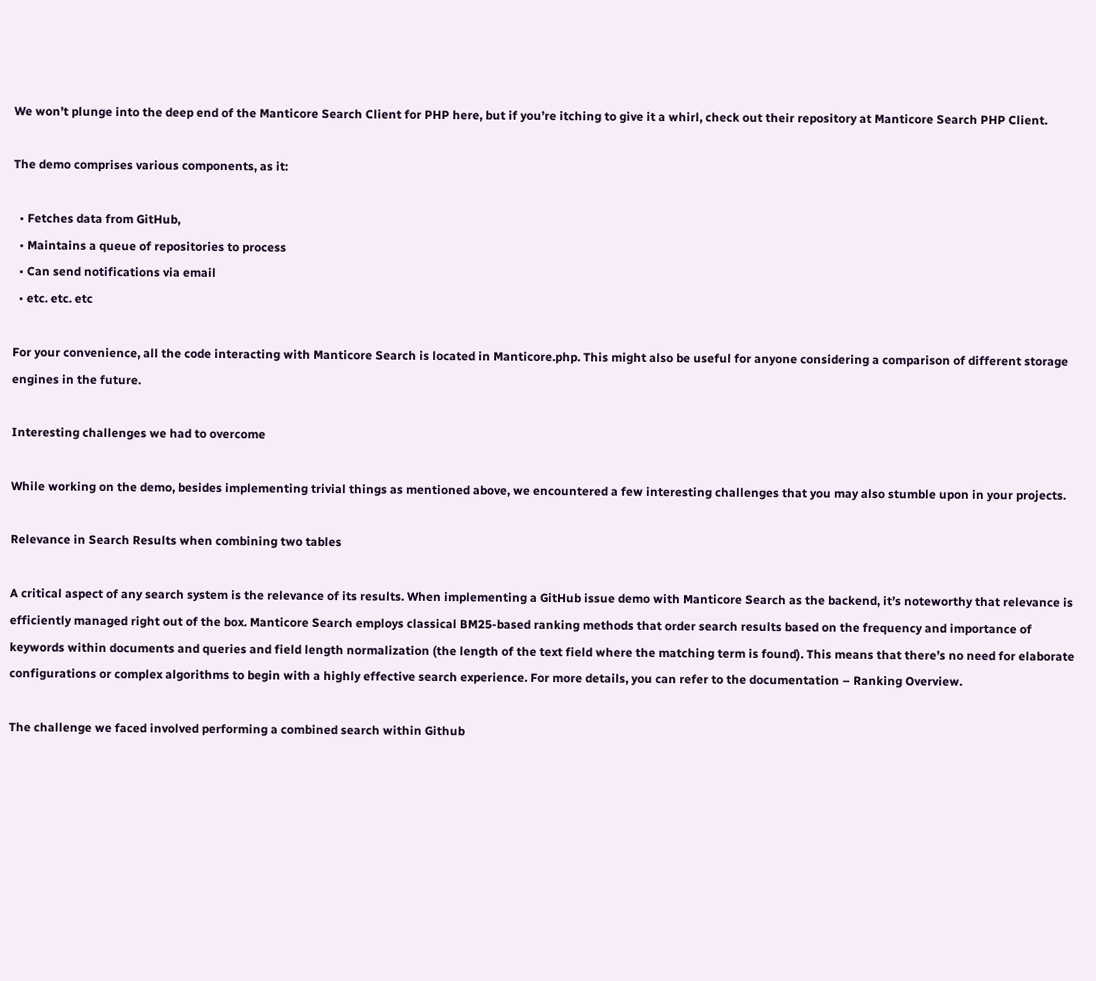We won’t plunge into the deep end of the Manticore Search Client for PHP here, but if you’re itching to give it a whirl, check out their repository at Manticore Search PHP Client.

The demo comprises various components, as it:

  • Fetches data from GitHub,
  • Maintains a queue of repositories to process
  • Can send notifications via email
  • etc. etc. etc

For your convenience, all the code interacting with Manticore Search is located in Manticore.php. This might also be useful for anyone considering a comparison of different storage engines in the future.

Interesting challenges we had to overcome

While working on the demo, besides implementing trivial things as mentioned above, we encountered a few interesting challenges that you may also stumble upon in your projects.

Relevance in Search Results when combining two tables

A critical aspect of any search system is the relevance of its results. When implementing a GitHub issue demo with Manticore Search as the backend, it’s noteworthy that relevance is efficiently managed right out of the box. Manticore Search employs classical BM25-based ranking methods that order search results based on the frequency and importance of keywords within documents and queries and field length normalization (the length of the text field where the matching term is found). This means that there’s no need for elaborate configurations or complex algorithms to begin with a highly effective search experience. For more details, you can refer to the documentation – Ranking Overview.

The challenge we faced involved performing a combined search within Github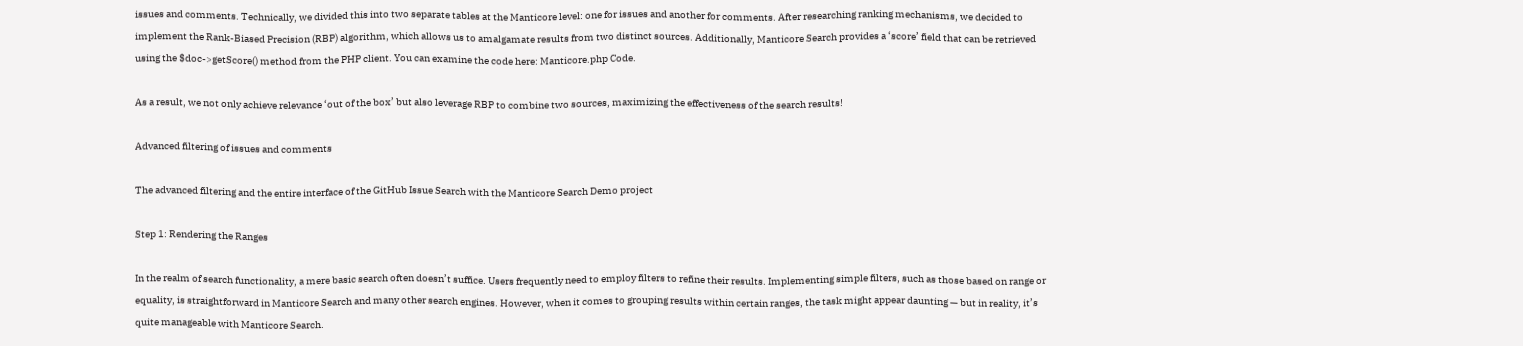issues and comments. Technically, we divided this into two separate tables at the Manticore level: one for issues and another for comments. After researching ranking mechanisms, we decided to implement the Rank-Biased Precision (RBP) algorithm, which allows us to amalgamate results from two distinct sources. Additionally, Manticore Search provides a ‘score’ field that can be retrieved using the $doc->getScore() method from the PHP client. You can examine the code here: Manticore.php Code.

As a result, we not only achieve relevance ‘out of the box’ but also leverage RBP to combine two sources, maximizing the effectiveness of the search results!

Advanced filtering of issues and comments

The advanced filtering and the entire interface of the GitHub Issue Search with the Manticore Search Demo project

Step 1: Rendering the Ranges

In the realm of search functionality, a mere basic search often doesn’t suffice. Users frequently need to employ filters to refine their results. Implementing simple filters, such as those based on range or equality, is straightforward in Manticore Search and many other search engines. However, when it comes to grouping results within certain ranges, the task might appear daunting — but in reality, it’s quite manageable with Manticore Search.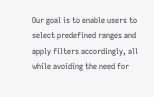Our goal is to enable users to select predefined ranges and apply filters accordingly, all while avoiding the need for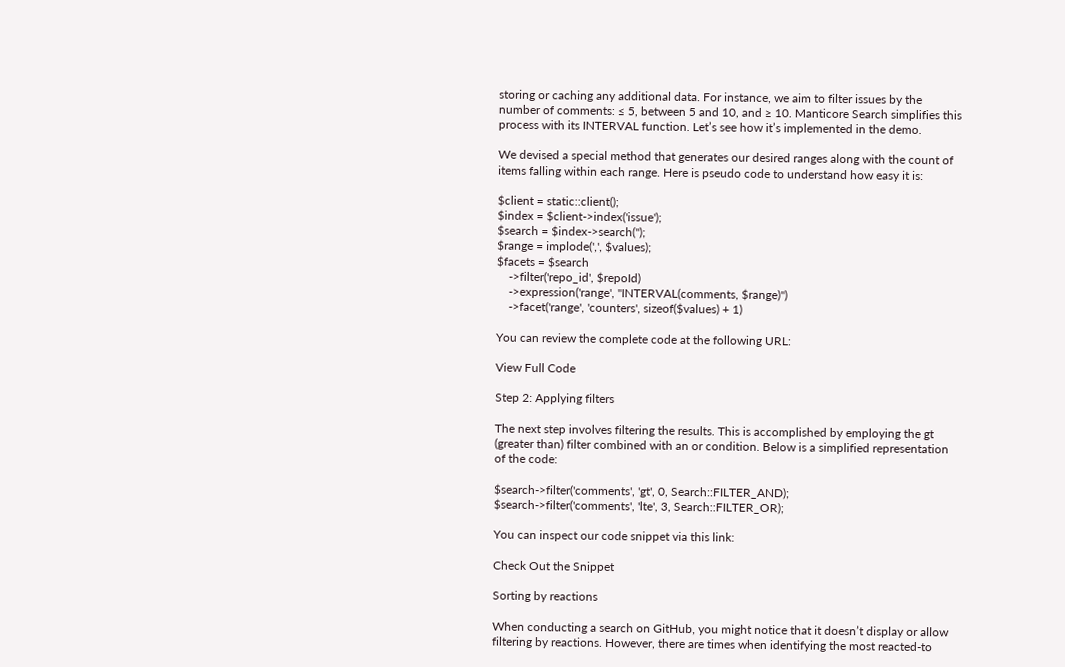storing or caching any additional data. For instance, we aim to filter issues by the number of comments: ≤ 5, between 5 and 10, and ≥ 10. Manticore Search simplifies this process with its INTERVAL function. Let’s see how it’s implemented in the demo.

We devised a special method that generates our desired ranges along with the count of items falling within each range. Here is pseudo code to understand how easy it is:

$client = static::client();
$index = $client->index('issue');
$search = $index->search('');
$range = implode(',', $values);
$facets = $search
    ->filter('repo_id', $repoId)
    ->expression('range', "INTERVAL(comments, $range)")
    ->facet('range', 'counters', sizeof($values) + 1)

You can review the complete code at the following URL:

View Full Code

Step 2: Applying filters

The next step involves filtering the results. This is accomplished by employing the gt (greater than) filter combined with an or condition. Below is a simplified representation of the code:

$search->filter('comments', 'gt', 0, Search::FILTER_AND);
$search->filter('comments', 'lte', 3, Search::FILTER_OR);

You can inspect our code snippet via this link:

Check Out the Snippet

Sorting by reactions

When conducting a search on GitHub, you might notice that it doesn’t display or allow filtering by reactions. However, there are times when identifying the most reacted-to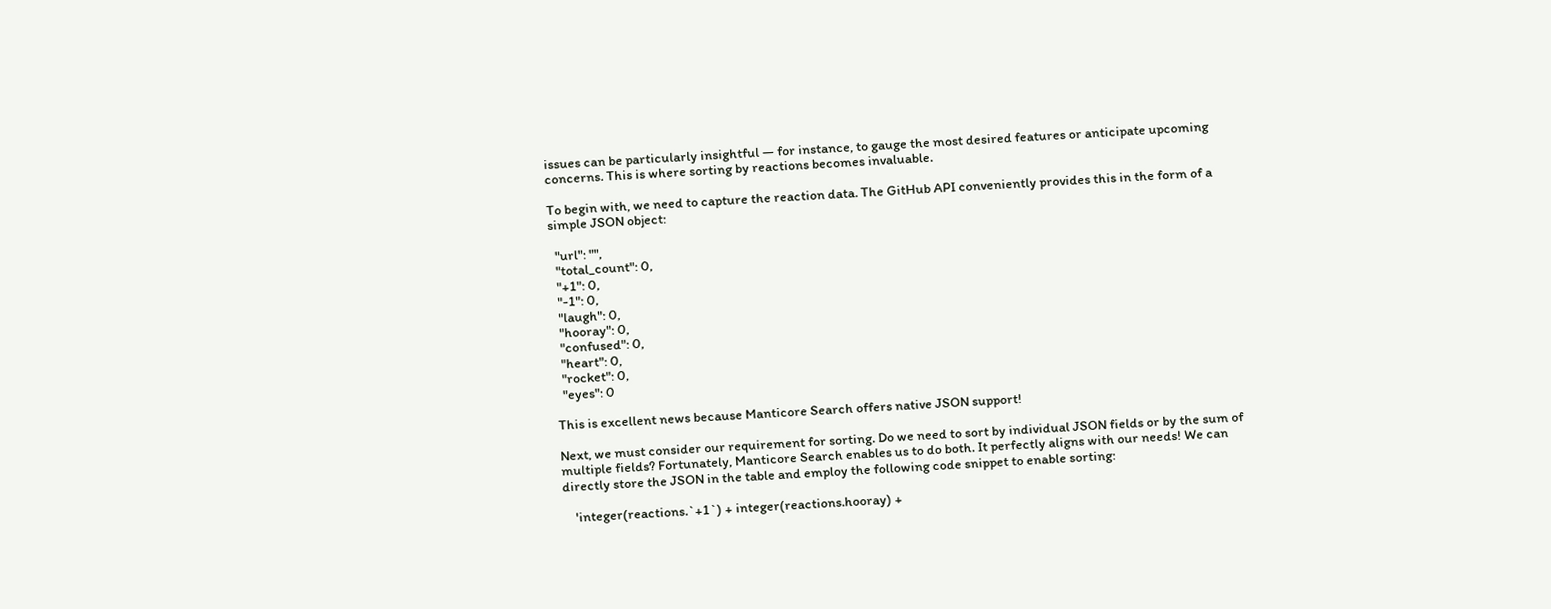issues can be particularly insightful — for instance, to gauge the most desired features or anticipate upcoming concerns. This is where sorting by reactions becomes invaluable.

To begin with, we need to capture the reaction data. The GitHub API conveniently provides this in the form of a simple JSON object:

  "url": "",
  "total_count": 0,
  "+1": 0,
  "-1": 0,
  "laugh": 0,
  "hooray": 0,
  "confused": 0,
  "heart": 0,
  "rocket": 0,
  "eyes": 0

This is excellent news because Manticore Search offers native JSON support!

Next, we must consider our requirement for sorting. Do we need to sort by individual JSON fields or by the sum of multiple fields? Fortunately, Manticore Search enables us to do both. It perfectly aligns with our needs! We can directly store the JSON in the table and employ the following code snippet to enable sorting:

    'integer(reactions.`+1`) + integer(reactions.hooray) +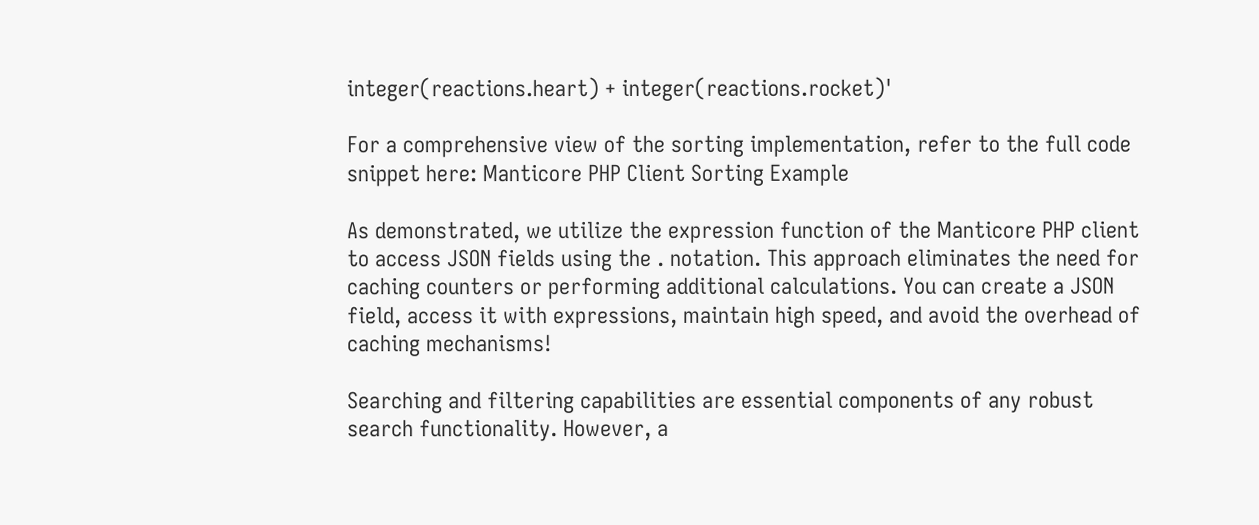integer(reactions.heart) + integer(reactions.rocket)'

For a comprehensive view of the sorting implementation, refer to the full code snippet here: Manticore PHP Client Sorting Example

As demonstrated, we utilize the expression function of the Manticore PHP client to access JSON fields using the . notation. This approach eliminates the need for caching counters or performing additional calculations. You can create a JSON field, access it with expressions, maintain high speed, and avoid the overhead of caching mechanisms!

Searching and filtering capabilities are essential components of any robust search functionality. However, a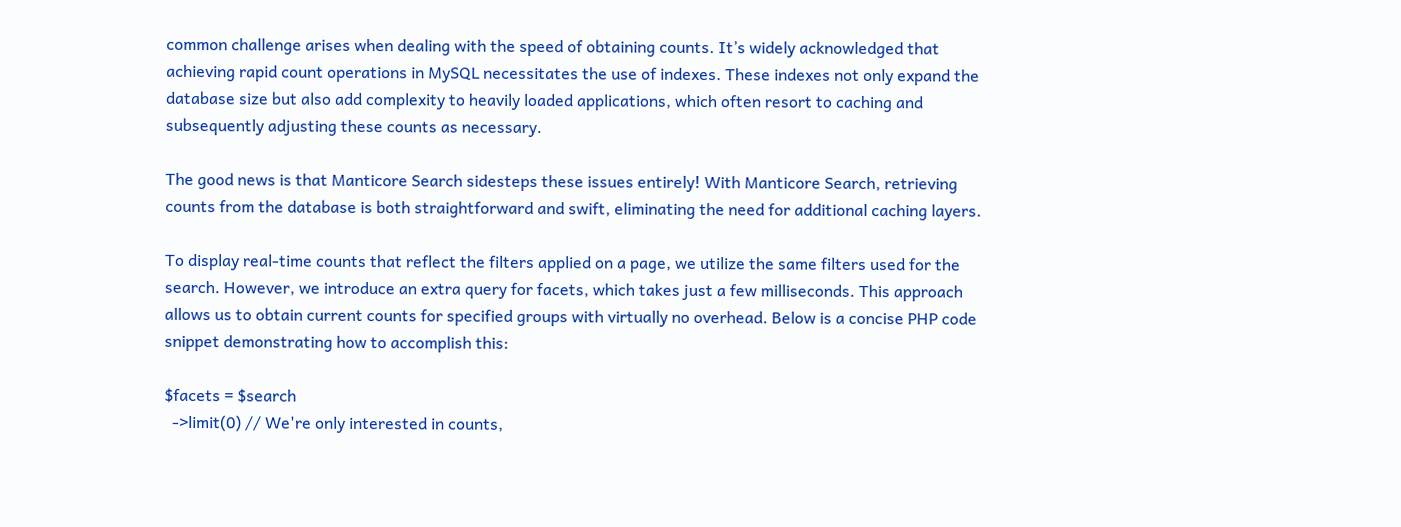common challenge arises when dealing with the speed of obtaining counts. It’s widely acknowledged that achieving rapid count operations in MySQL necessitates the use of indexes. These indexes not only expand the database size but also add complexity to heavily loaded applications, which often resort to caching and subsequently adjusting these counts as necessary.

The good news is that Manticore Search sidesteps these issues entirely! With Manticore Search, retrieving counts from the database is both straightforward and swift, eliminating the need for additional caching layers.

To display real-time counts that reflect the filters applied on a page, we utilize the same filters used for the search. However, we introduce an extra query for facets, which takes just a few milliseconds. This approach allows us to obtain current counts for specified groups with virtually no overhead. Below is a concise PHP code snippet demonstrating how to accomplish this:

$facets = $search
  ->limit(0) // We're only interested in counts,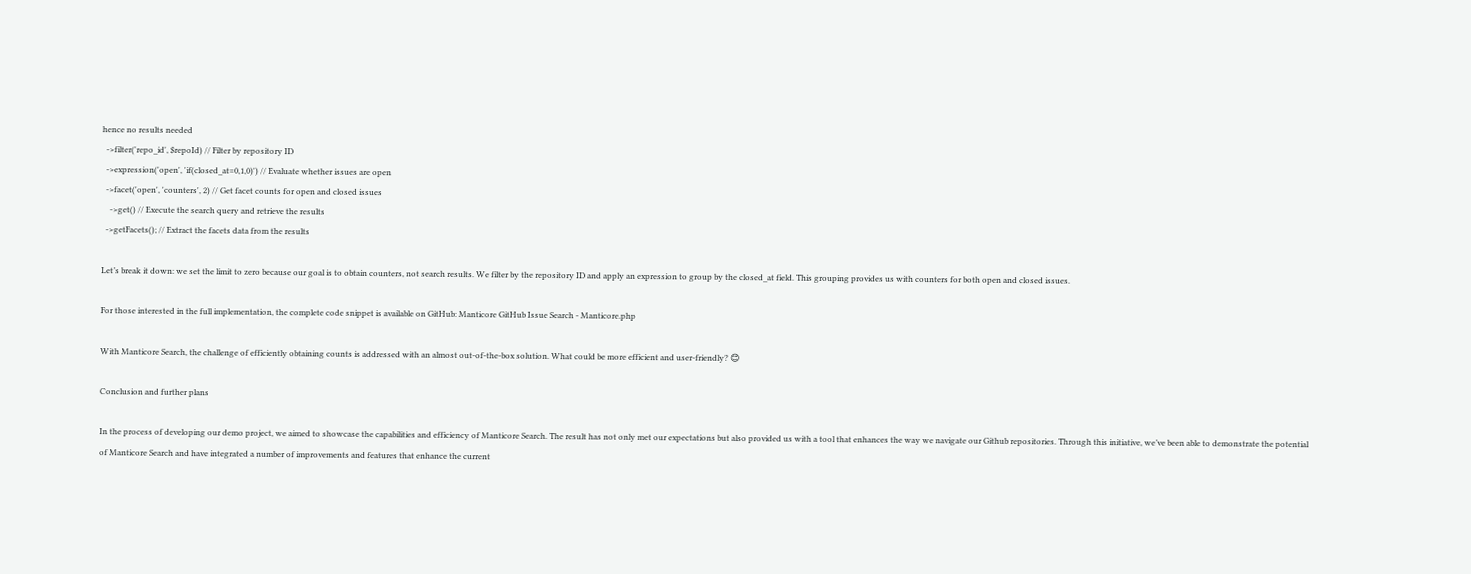hence no results needed
  ->filter('repo_id', $repoId) // Filter by repository ID
  ->expression('open', 'if(closed_at=0,1,0)') // Evaluate whether issues are open
  ->facet('open', 'counters', 2) // Get facet counts for open and closed issues
    ->get() // Execute the search query and retrieve the results
  ->getFacets(); // Extract the facets data from the results

Let’s break it down: we set the limit to zero because our goal is to obtain counters, not search results. We filter by the repository ID and apply an expression to group by the closed_at field. This grouping provides us with counters for both open and closed issues.

For those interested in the full implementation, the complete code snippet is available on GitHub: Manticore GitHub Issue Search - Manticore.php

With Manticore Search, the challenge of efficiently obtaining counts is addressed with an almost out-of-the-box solution. What could be more efficient and user-friendly? 😊

Conclusion and further plans

In the process of developing our demo project, we aimed to showcase the capabilities and efficiency of Manticore Search. The result has not only met our expectations but also provided us with a tool that enhances the way we navigate our Github repositories. Through this initiative, we’ve been able to demonstrate the potential of Manticore Search and have integrated a number of improvements and features that enhance the current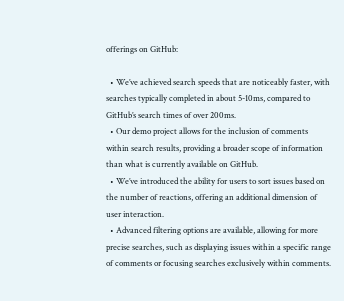offerings on GitHub:

  • We’ve achieved search speeds that are noticeably faster, with searches typically completed in about 5-10ms, compared to GitHub’s search times of over 200ms.
  • Our demo project allows for the inclusion of comments within search results, providing a broader scope of information than what is currently available on GitHub.
  • We’ve introduced the ability for users to sort issues based on the number of reactions, offering an additional dimension of user interaction.
  • Advanced filtering options are available, allowing for more precise searches, such as displaying issues within a specific range of comments or focusing searches exclusively within comments.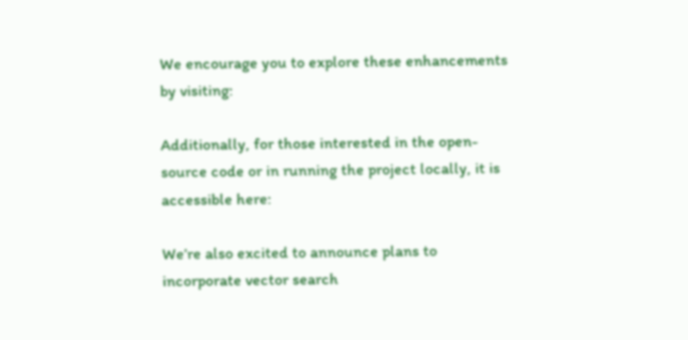We encourage you to explore these enhancements by visiting:

Additionally, for those interested in the open-source code or in running the project locally, it is accessible here:

We’re also excited to announce plans to incorporate vector search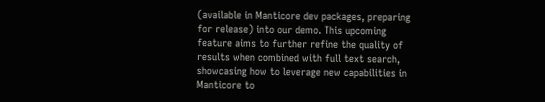(available in Manticore dev packages, preparing for release) into our demo. This upcoming feature aims to further refine the quality of results when combined with full text search, showcasing how to leverage new capabilities in Manticore to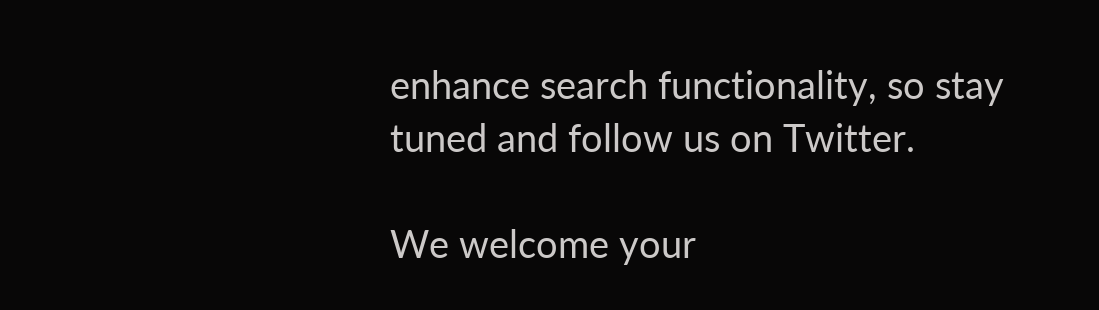enhance search functionality, so stay tuned and follow us on Twitter.

We welcome your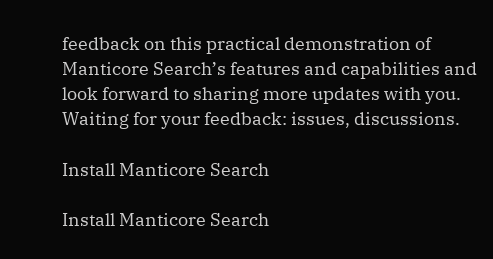feedback on this practical demonstration of Manticore Search’s features and capabilities and look forward to sharing more updates with you. Waiting for your feedback: issues, discussions.

Install Manticore Search

Install Manticore Search